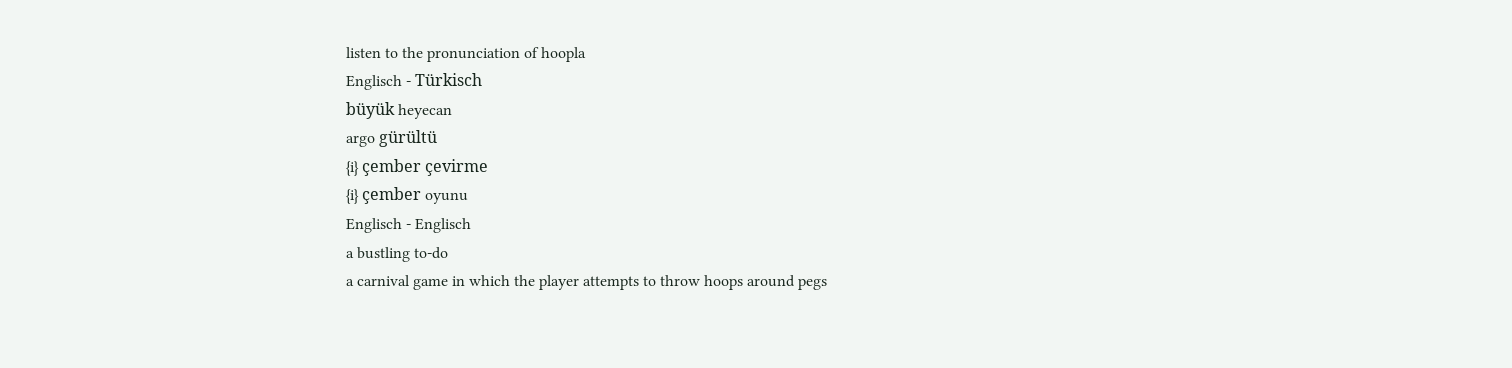listen to the pronunciation of hoopla
Englisch - Türkisch
büyük heyecan
argo gürültü
{i} çember çevirme
{i} çember oyunu
Englisch - Englisch
a bustling to-do
a carnival game in which the player attempts to throw hoops around pegs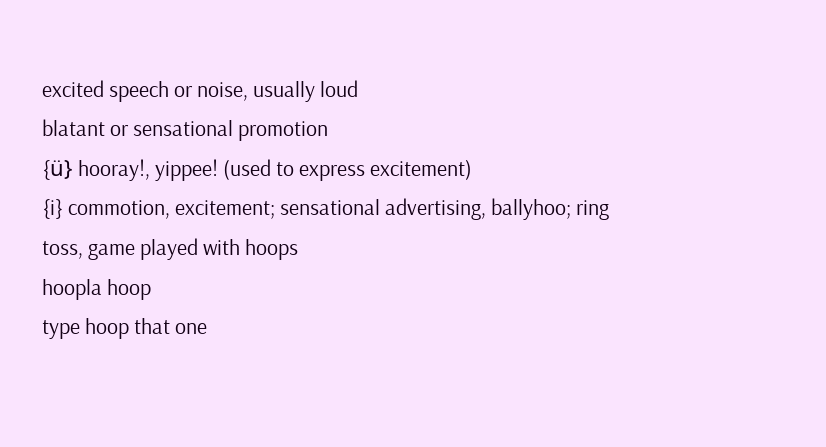excited speech or noise, usually loud
blatant or sensational promotion
{ü} hooray!, yippee! (used to express excitement)
{i} commotion, excitement; sensational advertising, ballyhoo; ring toss, game played with hoops
hoopla hoop
type hoop that one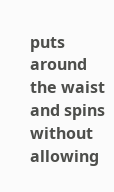puts around the waist and spins without allowing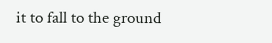it to fall to the ground